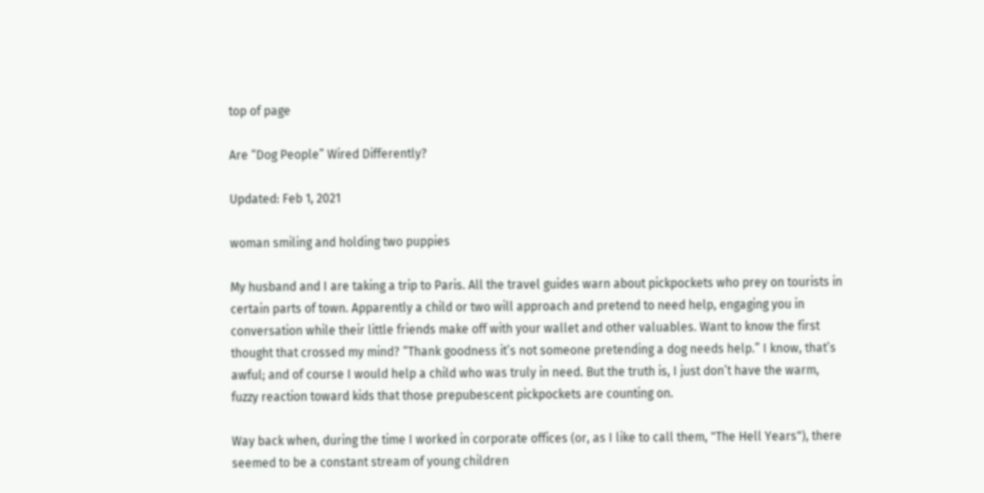top of page

Are “Dog People” Wired Differently?

Updated: Feb 1, 2021

woman smiling and holding two puppies

My husband and I are taking a trip to Paris. All the travel guides warn about pickpockets who prey on tourists in certain parts of town. Apparently a child or two will approach and pretend to need help, engaging you in conversation while their little friends make off with your wallet and other valuables. Want to know the first thought that crossed my mind? “Thank goodness it’s not someone pretending a dog needs help.” I know, that’s awful; and of course I would help a child who was truly in need. But the truth is, I just don’t have the warm, fuzzy reaction toward kids that those prepubescent pickpockets are counting on.

Way back when, during the time I worked in corporate offices (or, as I like to call them, "The Hell Years"), there seemed to be a constant stream of young children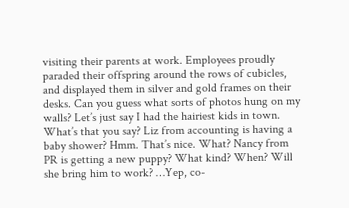visiting their parents at work. Employees proudly paraded their offspring around the rows of cubicles, and displayed them in silver and gold frames on their desks. Can you guess what sorts of photos hung on my walls? Let’s just say I had the hairiest kids in town. What’s that you say? Liz from accounting is having a baby shower? Hmm. That’s nice. What? Nancy from PR is getting a new puppy? What kind? When? Will she bring him to work? …Yep, co-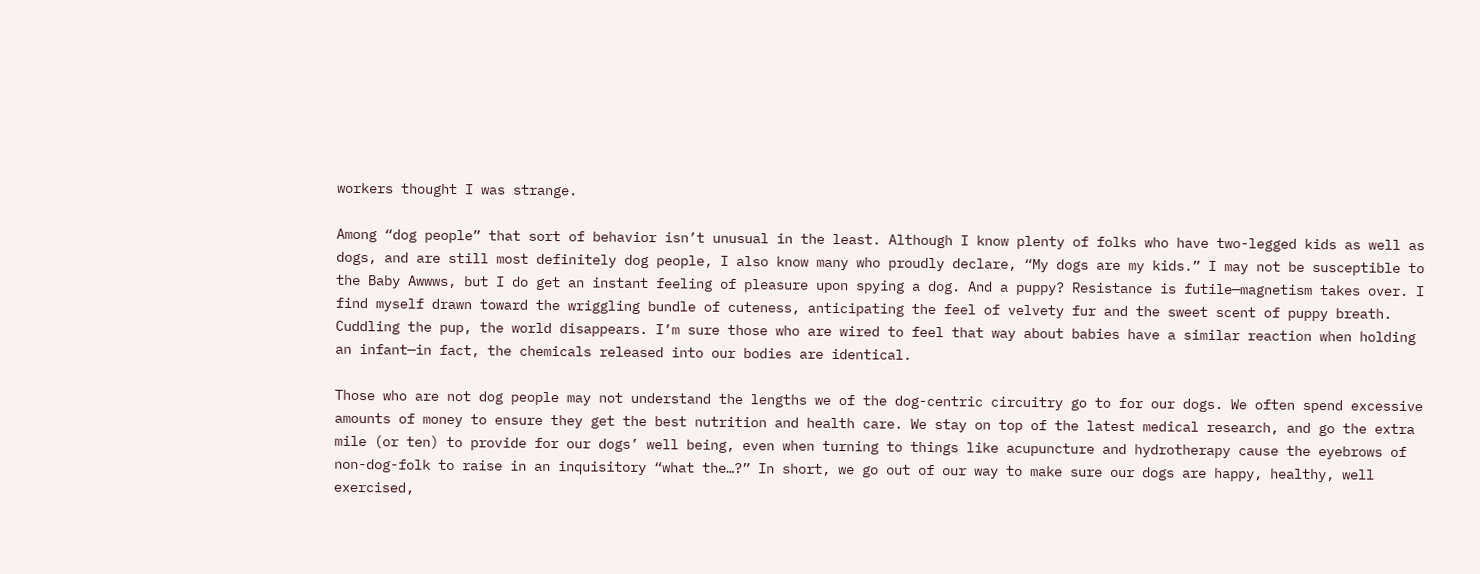workers thought I was strange.

Among “dog people” that sort of behavior isn’t unusual in the least. Although I know plenty of folks who have two-legged kids as well as dogs, and are still most definitely dog people, I also know many who proudly declare, “My dogs are my kids.” I may not be susceptible to the Baby Awwws, but I do get an instant feeling of pleasure upon spying a dog. And a puppy? Resistance is futile—magnetism takes over. I find myself drawn toward the wriggling bundle of cuteness, anticipating the feel of velvety fur and the sweet scent of puppy breath. Cuddling the pup, the world disappears. I’m sure those who are wired to feel that way about babies have a similar reaction when holding an infant—in fact, the chemicals released into our bodies are identical.

Those who are not dog people may not understand the lengths we of the dog-centric circuitry go to for our dogs. We often spend excessive amounts of money to ensure they get the best nutrition and health care. We stay on top of the latest medical research, and go the extra mile (or ten) to provide for our dogs’ well being, even when turning to things like acupuncture and hydrotherapy cause the eyebrows of non-dog-folk to raise in an inquisitory “what the…?” In short, we go out of our way to make sure our dogs are happy, healthy, well exercised,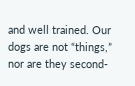and well trained. Our dogs are not “things,” nor are they second-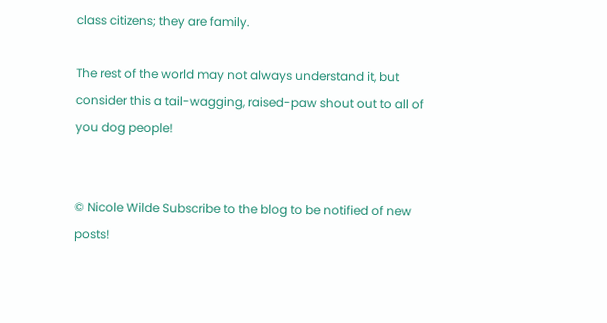class citizens; they are family.

The rest of the world may not always understand it, but consider this a tail-wagging, raised-paw shout out to all of you dog people!


© Nicole Wilde Subscribe to the blog to be notified of new posts!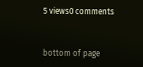5 views0 comments


bottom of page